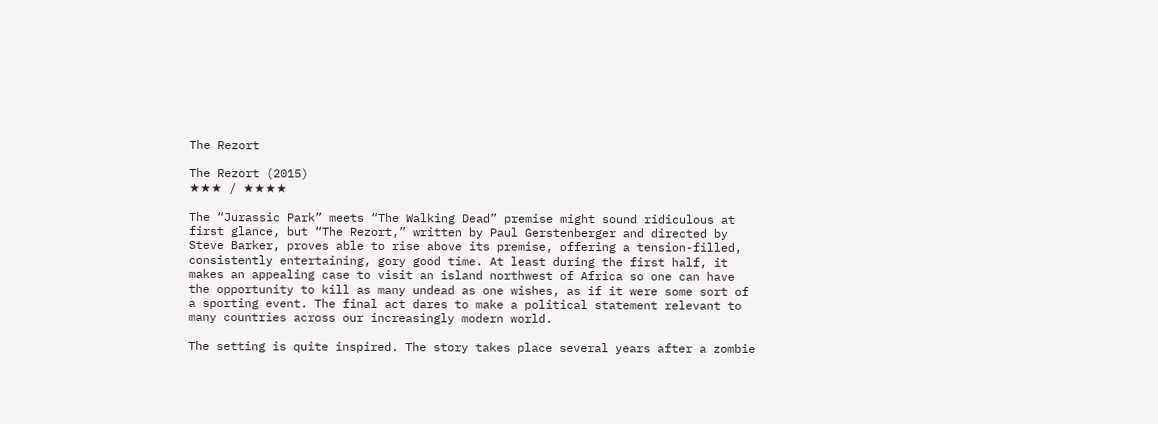The Rezort

The Rezort (2015)
★★★ / ★★★★

The “Jurassic Park” meets “The Walking Dead” premise might sound ridiculous at first glance, but “The Rezort,” written by Paul Gerstenberger and directed by Steve Barker, proves able to rise above its premise, offering a tension-filled, consistently entertaining, gory good time. At least during the first half, it makes an appealing case to visit an island northwest of Africa so one can have the opportunity to kill as many undead as one wishes, as if it were some sort of a sporting event. The final act dares to make a political statement relevant to many countries across our increasingly modern world.

The setting is quite inspired. The story takes place several years after a zombie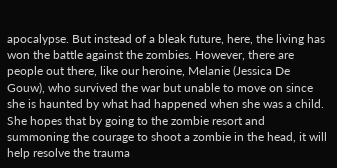apocalypse. But instead of a bleak future, here, the living has won the battle against the zombies. However, there are people out there, like our heroine, Melanie (Jessica De Gouw), who survived the war but unable to move on since she is haunted by what had happened when she was a child. She hopes that by going to the zombie resort and summoning the courage to shoot a zombie in the head, it will help resolve the trauma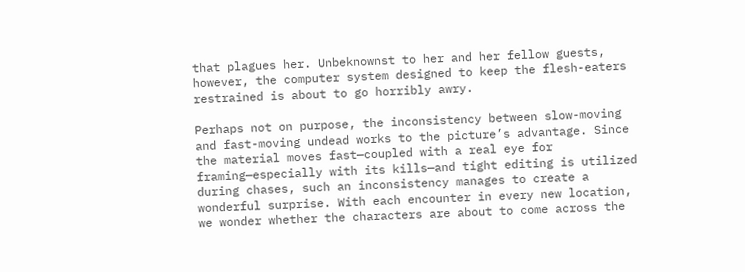that plagues her. Unbeknownst to her and her fellow guests, however, the computer system designed to keep the flesh-eaters restrained is about to go horribly awry.

Perhaps not on purpose, the inconsistency between slow-moving and fast-moving undead works to the picture’s advantage. Since the material moves fast—coupled with a real eye for framing—especially with its kills—and tight editing is utilized during chases, such an inconsistency manages to create a wonderful surprise. With each encounter in every new location, we wonder whether the characters are about to come across the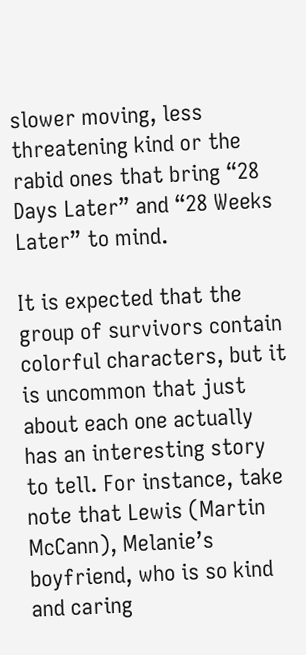slower moving, less threatening kind or the rabid ones that bring “28 Days Later” and “28 Weeks Later” to mind.

It is expected that the group of survivors contain colorful characters, but it is uncommon that just about each one actually has an interesting story to tell. For instance, take note that Lewis (Martin McCann), Melanie’s boyfriend, who is so kind and caring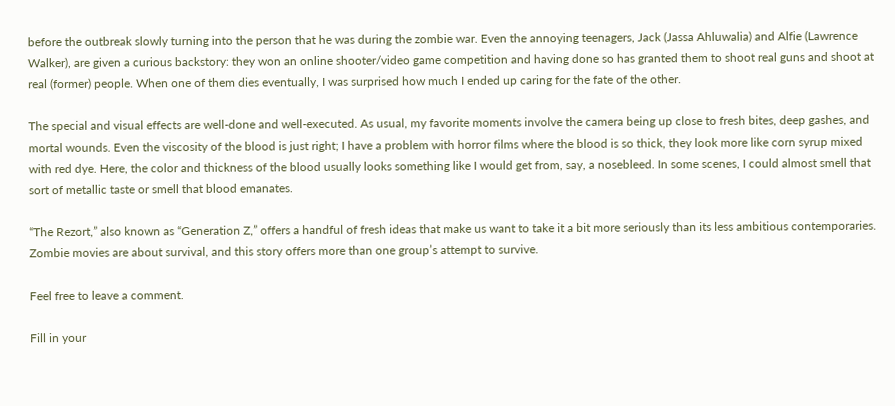before the outbreak slowly turning into the person that he was during the zombie war. Even the annoying teenagers, Jack (Jassa Ahluwalia) and Alfie (Lawrence Walker), are given a curious backstory: they won an online shooter/video game competition and having done so has granted them to shoot real guns and shoot at real (former) people. When one of them dies eventually, I was surprised how much I ended up caring for the fate of the other.

The special and visual effects are well-done and well-executed. As usual, my favorite moments involve the camera being up close to fresh bites, deep gashes, and mortal wounds. Even the viscosity of the blood is just right; I have a problem with horror films where the blood is so thick, they look more like corn syrup mixed with red dye. Here, the color and thickness of the blood usually looks something like I would get from, say, a nosebleed. In some scenes, I could almost smell that sort of metallic taste or smell that blood emanates.

“The Rezort,” also known as “Generation Z,” offers a handful of fresh ideas that make us want to take it a bit more seriously than its less ambitious contemporaries. Zombie movies are about survival, and this story offers more than one group’s attempt to survive.

Feel free to leave a comment.

Fill in your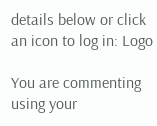details below or click an icon to log in: Logo

You are commenting using your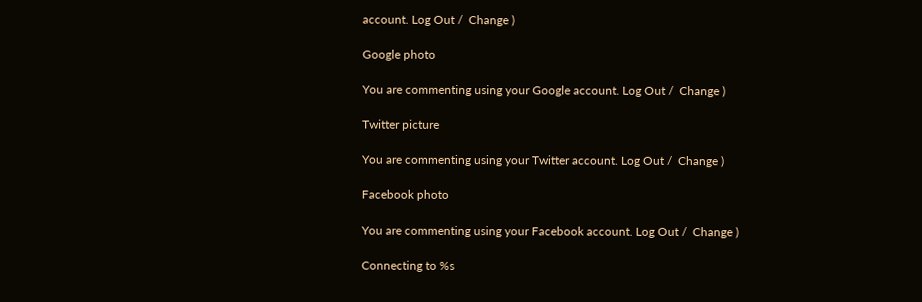account. Log Out /  Change )

Google photo

You are commenting using your Google account. Log Out /  Change )

Twitter picture

You are commenting using your Twitter account. Log Out /  Change )

Facebook photo

You are commenting using your Facebook account. Log Out /  Change )

Connecting to %s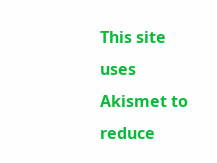This site uses Akismet to reduce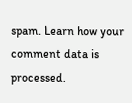spam. Learn how your comment data is processed.